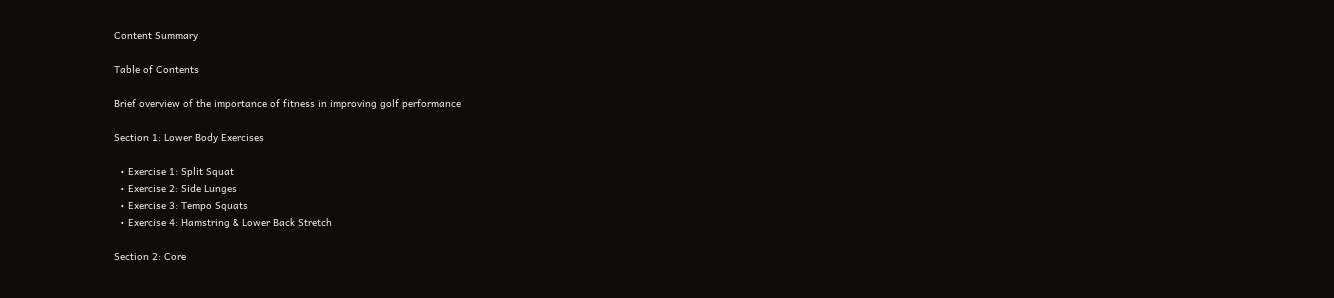Content Summary

Table of Contents

Brief overview of the importance of fitness in improving golf performance

Section 1: Lower Body Exercises

  • Exercise 1: Split Squat
  • Exercise 2: Side Lunges
  • Exercise 3: Tempo Squats
  • Exercise 4: Hamstring & Lower Back Stretch

Section 2: Core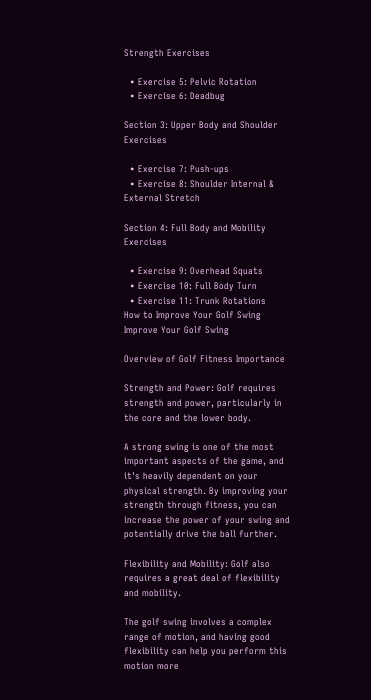Strength Exercises

  • Exercise 5: Pelvic Rotation
  • Exercise 6: Deadbug

Section 3: Upper Body and Shoulder Exercises

  • Exercise 7: Push-ups
  • Exercise 8: Shoulder Internal & External Stretch

Section 4: Full Body and Mobility Exercises

  • Exercise 9: Overhead Squats
  • Exercise 10: Full Body Turn
  • Exercise 11: Trunk Rotations
How to Improve Your Golf Swing
Improve Your Golf Swing

Overview of Golf Fitness Importance

Strength and Power: Golf requires strength and power, particularly in the core and the lower body.

A strong swing is one of the most important aspects of the game, and it's heavily dependent on your physical strength. By improving your strength through fitness, you can increase the power of your swing and potentially drive the ball further.

Flexibility and Mobility: Golf also requires a great deal of flexibility and mobility.

The golf swing involves a complex range of motion, and having good flexibility can help you perform this motion more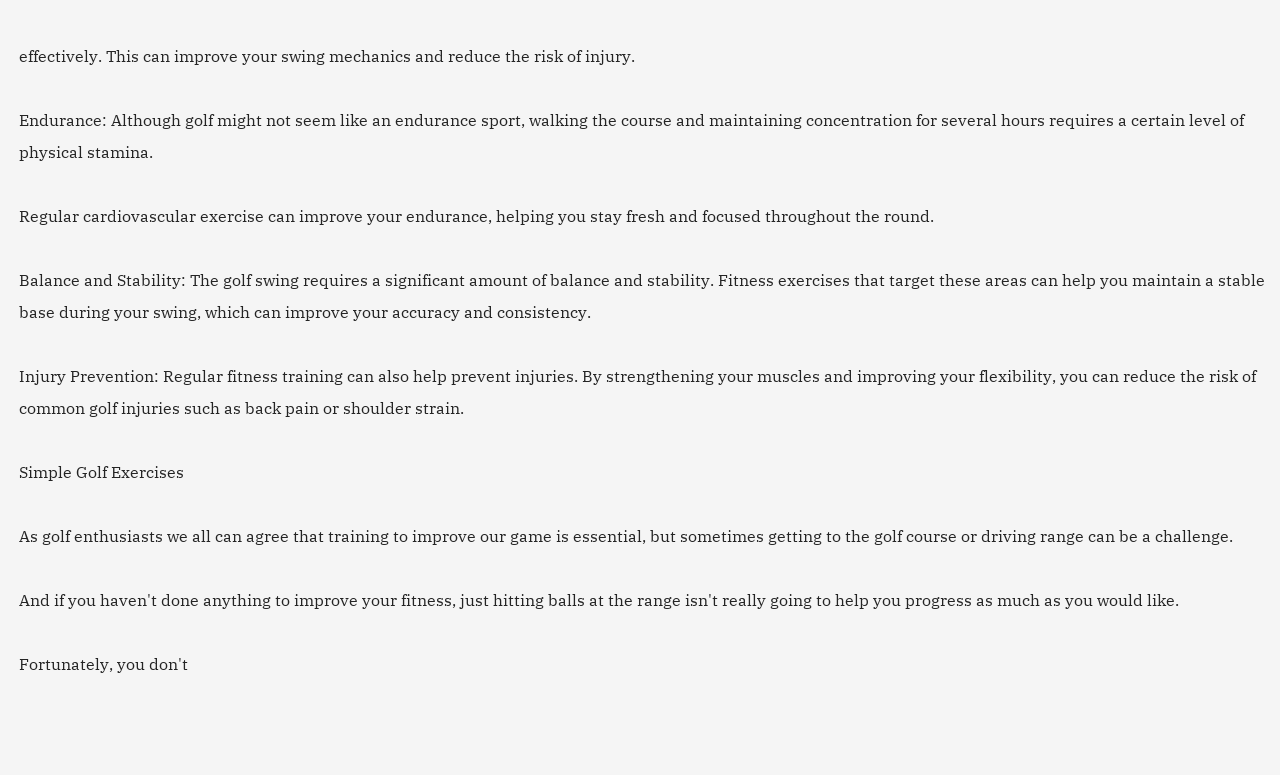effectively. This can improve your swing mechanics and reduce the risk of injury.

Endurance: Although golf might not seem like an endurance sport, walking the course and maintaining concentration for several hours requires a certain level of physical stamina.

Regular cardiovascular exercise can improve your endurance, helping you stay fresh and focused throughout the round.

Balance and Stability: The golf swing requires a significant amount of balance and stability. Fitness exercises that target these areas can help you maintain a stable base during your swing, which can improve your accuracy and consistency.

Injury Prevention: Regular fitness training can also help prevent injuries. By strengthening your muscles and improving your flexibility, you can reduce the risk of common golf injuries such as back pain or shoulder strain.

Simple Golf Exercises

As golf enthusiasts we all can agree that training to improve our game is essential, but sometimes getting to the golf course or driving range can be a challenge.

And if you haven't done anything to improve your fitness, just hitting balls at the range isn't really going to help you progress as much as you would like.

Fortunately, you don't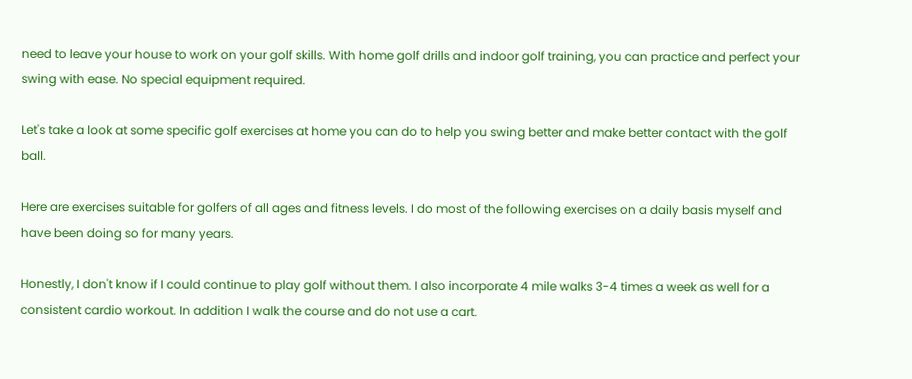need to leave your house to work on your golf skills. With home golf drills and indoor golf training, you can practice and perfect your swing with ease. No special equipment required.

Let's take a look at some specific golf exercises at home you can do to help you swing better and make better contact with the golf ball.

Here are exercises suitable for golfers of all ages and fitness levels. I do most of the following exercises on a daily basis myself and have been doing so for many years.

Honestly, I don't know if I could continue to play golf without them. I also incorporate 4 mile walks 3-4 times a week as well for a consistent cardio workout. In addition I walk the course and do not use a cart.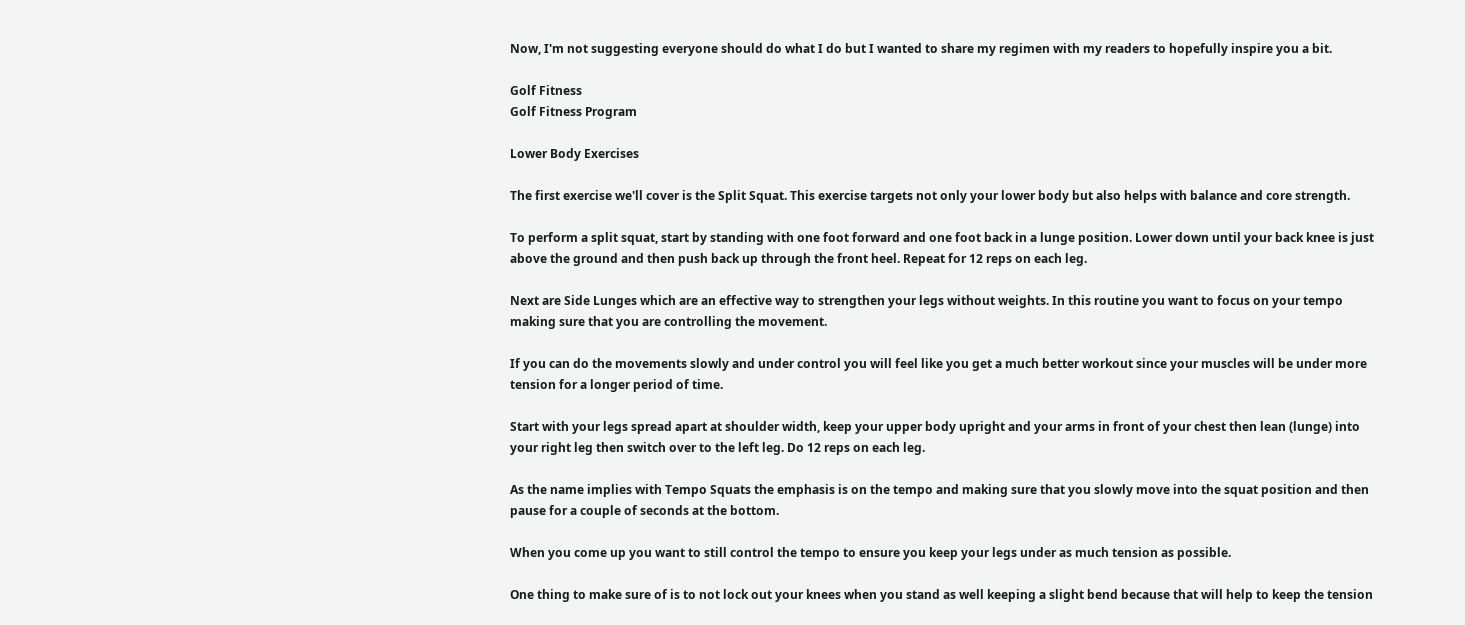Now, I'm not suggesting everyone should do what I do but I wanted to share my regimen with my readers to hopefully inspire you a bit.

Golf Fitness
Golf Fitness Program

Lower Body Exercises

The first exercise we'll cover is the Split Squat. This exercise targets not only your lower body but also helps with balance and core strength.

To perform a split squat, start by standing with one foot forward and one foot back in a lunge position. Lower down until your back knee is just above the ground and then push back up through the front heel. Repeat for 12 reps on each leg.

Next are Side Lunges which are an effective way to strengthen your legs without weights. In this routine you want to focus on your tempo making sure that you are controlling the movement.

If you can do the movements slowly and under control you will feel like you get a much better workout since your muscles will be under more tension for a longer period of time.

Start with your legs spread apart at shoulder width, keep your upper body upright and your arms in front of your chest then lean (lunge) into your right leg then switch over to the left leg. Do 12 reps on each leg.

As the name implies with Tempo Squats the emphasis is on the tempo and making sure that you slowly move into the squat position and then pause for a couple of seconds at the bottom.

When you come up you want to still control the tempo to ensure you keep your legs under as much tension as possible.

One thing to make sure of is to not lock out your knees when you stand as well keeping a slight bend because that will help to keep the tension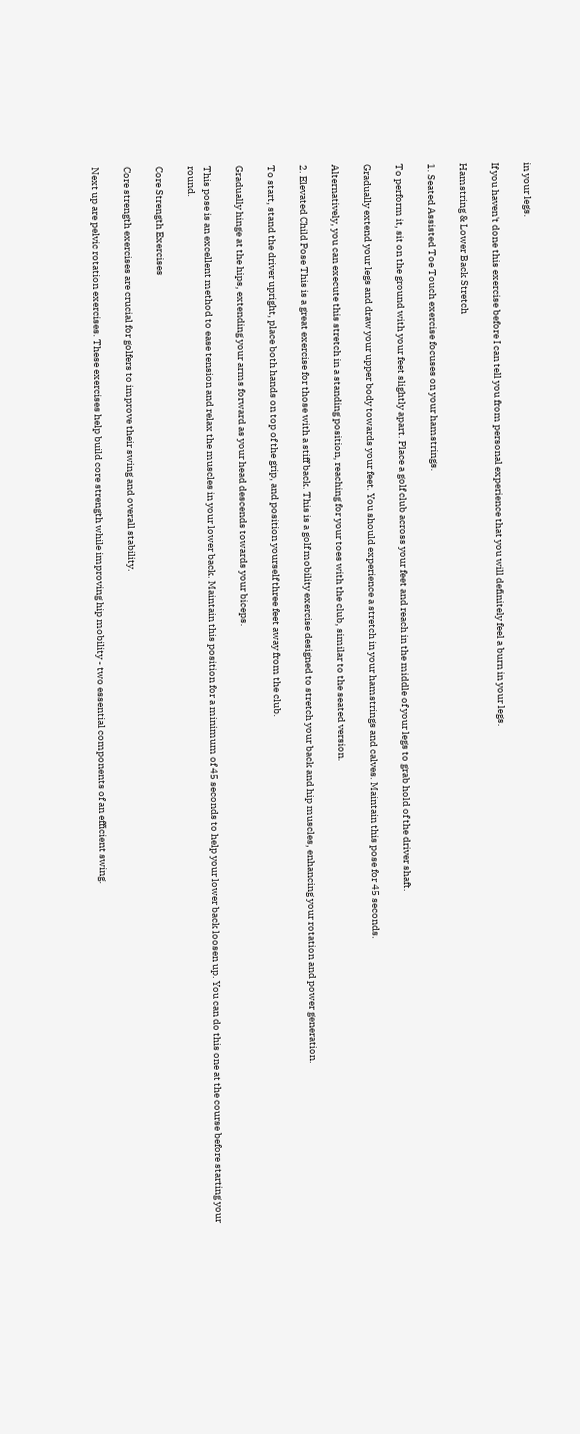in your legs.

If you haven't done this exercise before I can tell you from personal experience that you will definitely feel a burn in your legs.

Hamstring & Lower Back Stretch

1. Seated Assisted Toe Touch exercise focuses on your hamstrings.

To perform it, sit on the ground with your feet slightly apart. Place a golf club across your feet and reach in the middle of your legs to grab hold of the driver shaft.

Gradually extend your legs and draw your upper body towards your feet. You should experience a stretch in your hamstrings and calves. Maintain this pose for 45 seconds.

Alternatively, you can execute this stretch in a standing position, reaching for your toes with the club, similar to the seated version.

2. Elevated Child Pose This is a great exercise for those with a stiff back. This is a golf mobility exercise designed to stretch your back and hip muscles, enhancing your rotation and power generation.

To start, stand the driver upright, place both hands on top of the grip, and position yourself three feet away from the club.

Gradually hinge at the hips, extending your arms forward as your head descends towards your biceps.

This pose is an excellent method to ease tension and relax the muscles in your lower back. Maintain this position for a minimum of 45 seconds to help your lower back loosen up. You can do this one at the course before starting your round.

Core Strength Exercises

Core strength exercises are crucial for golfers to improve their swing and overall stability.

Next up are pelvic rotation exercises. These exercises help build core strength while improving hip mobility - two essential components of an efficient swing.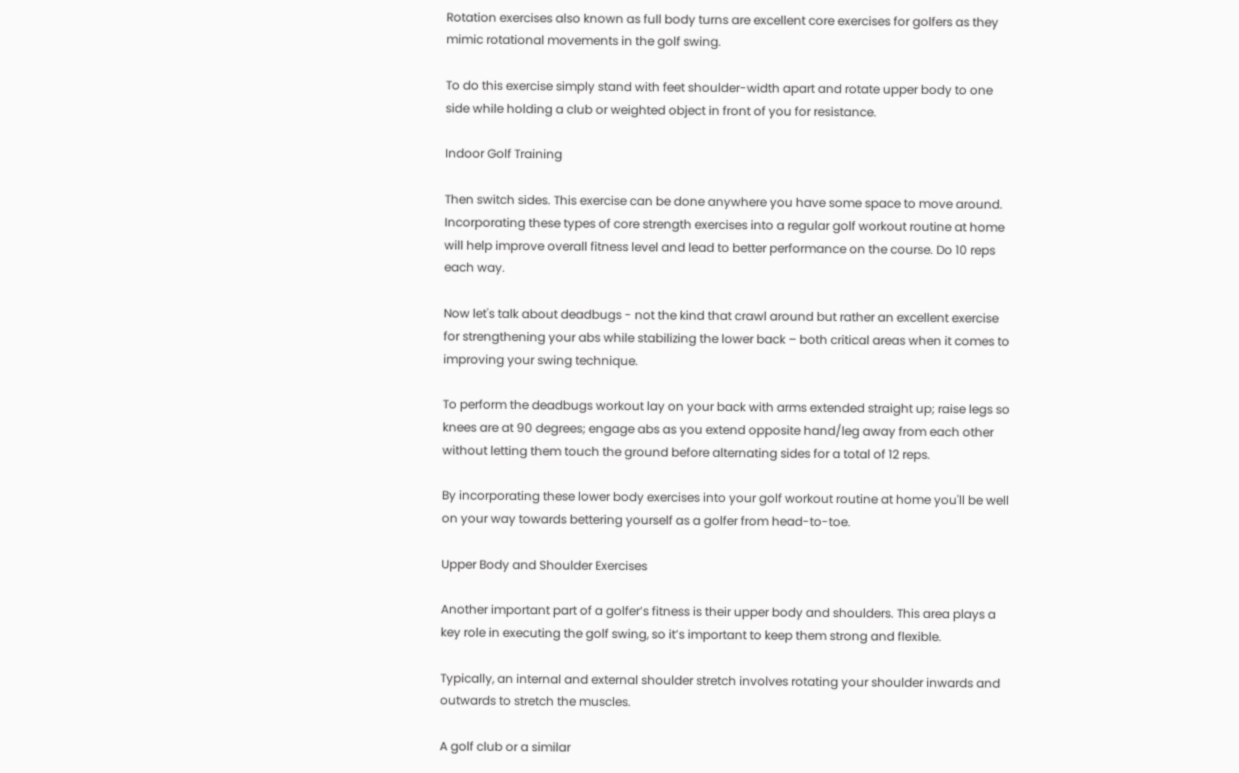Rotation exercises also known as full body turns are excellent core exercises for golfers as they mimic rotational movements in the golf swing.

To do this exercise simply stand with feet shoulder-width apart and rotate upper body to one side while holding a club or weighted object in front of you for resistance.

Indoor Golf Training

Then switch sides. This exercise can be done anywhere you have some space to move around. Incorporating these types of core strength exercises into a regular golf workout routine at home will help improve overall fitness level and lead to better performance on the course. Do 10 reps each way.

Now let's talk about deadbugs - not the kind that crawl around but rather an excellent exercise for strengthening your abs while stabilizing the lower back – both critical areas when it comes to improving your swing technique.

To perform the deadbugs workout lay on your back with arms extended straight up; raise legs so knees are at 90 degrees; engage abs as you extend opposite hand/leg away from each other without letting them touch the ground before alternating sides for a total of 12 reps.

By incorporating these lower body exercises into your golf workout routine at home you'll be well on your way towards bettering yourself as a golfer from head-to-toe.

Upper Body and Shoulder Exercises

Another important part of a golfer’s fitness is their upper body and shoulders. This area plays a key role in executing the golf swing, so it’s important to keep them strong and flexible.

Typically, an internal and external shoulder stretch involves rotating your shoulder inwards and outwards to stretch the muscles.

A golf club or a similar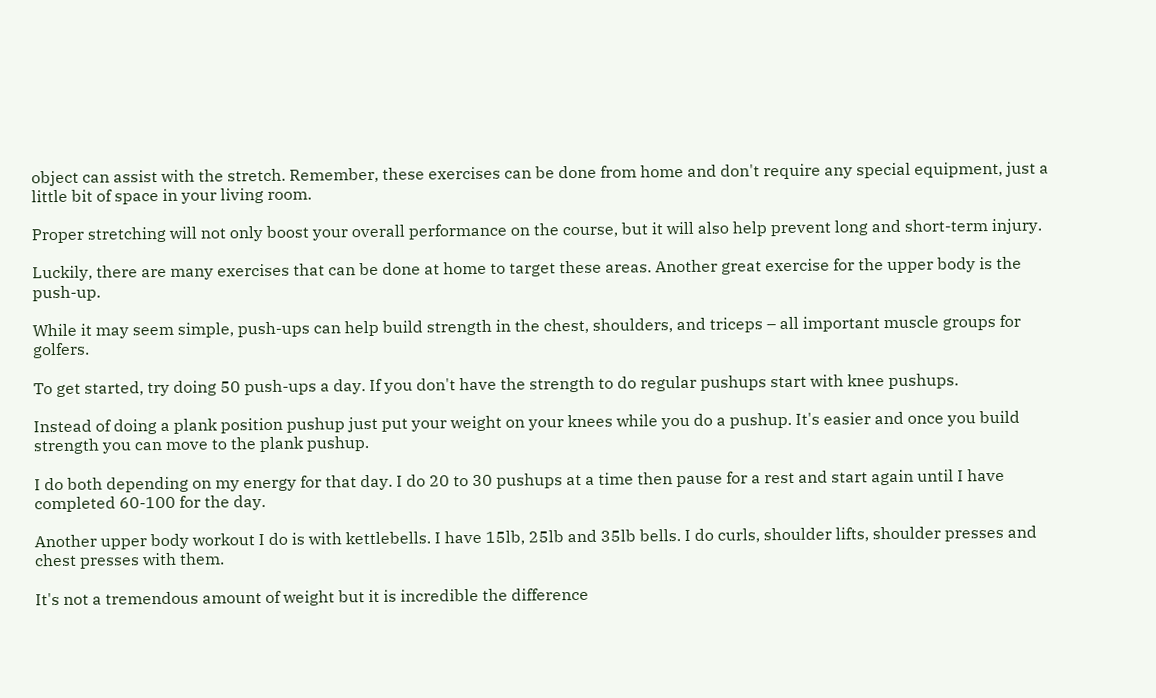object can assist with the stretch. Remember, these exercises can be done from home and don't require any special equipment, just a little bit of space in your living room.

Proper stretching will not only boost your overall performance on the course, but it will also help prevent long and short-term injury.

Luckily, there are many exercises that can be done at home to target these areas. Another great exercise for the upper body is the push-up.

While it may seem simple, push-ups can help build strength in the chest, shoulders, and triceps – all important muscle groups for golfers.

To get started, try doing 50 push-ups a day. If you don't have the strength to do regular pushups start with knee pushups.

Instead of doing a plank position pushup just put your weight on your knees while you do a pushup. It's easier and once you build strength you can move to the plank pushup.

I do both depending on my energy for that day. I do 20 to 30 pushups at a time then pause for a rest and start again until I have completed 60-100 for the day.

Another upper body workout I do is with kettlebells. I have 15lb, 25lb and 35lb bells. I do curls, shoulder lifts, shoulder presses and chest presses with them.

It's not a tremendous amount of weight but it is incredible the difference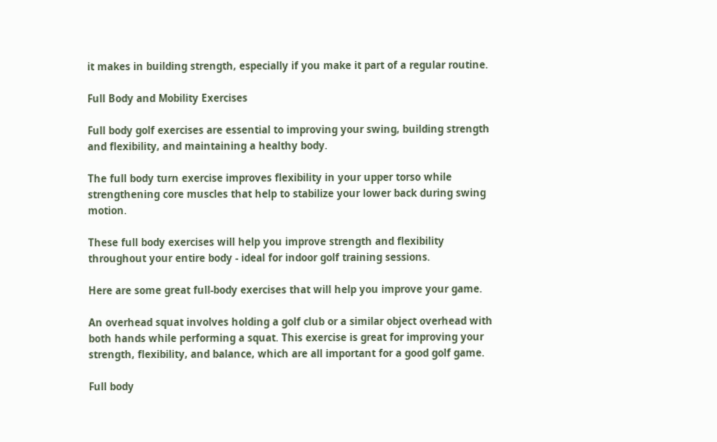it makes in building strength, especially if you make it part of a regular routine.

Full Body and Mobility Exercises

Full body golf exercises are essential to improving your swing, building strength and flexibility, and maintaining a healthy body.

The full body turn exercise improves flexibility in your upper torso while strengthening core muscles that help to stabilize your lower back during swing motion.

These full body exercises will help you improve strength and flexibility throughout your entire body - ideal for indoor golf training sessions.

Here are some great full-body exercises that will help you improve your game.

An overhead squat involves holding a golf club or a similar object overhead with both hands while performing a squat. This exercise is great for improving your strength, flexibility, and balance, which are all important for a good golf game.

Full body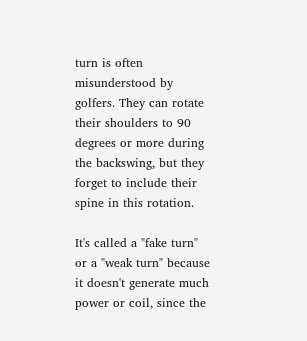turn is often misunderstood by golfers. They can rotate their shoulders to 90 degrees or more during the backswing, but they forget to include their spine in this rotation.

It's called a "fake turn" or a "weak turn" because it doesn't generate much power or coil, since the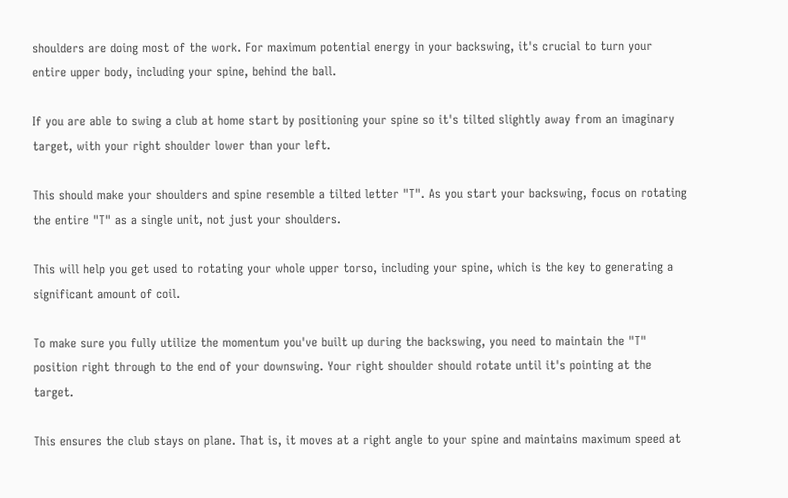shoulders are doing most of the work. For maximum potential energy in your backswing, it's crucial to turn your entire upper body, including your spine, behind the ball.

If you are able to swing a club at home start by positioning your spine so it's tilted slightly away from an imaginary target, with your right shoulder lower than your left.

This should make your shoulders and spine resemble a tilted letter "T". As you start your backswing, focus on rotating the entire "T" as a single unit, not just your shoulders.

This will help you get used to rotating your whole upper torso, including your spine, which is the key to generating a significant amount of coil.

To make sure you fully utilize the momentum you've built up during the backswing, you need to maintain the "T" position right through to the end of your downswing. Your right shoulder should rotate until it's pointing at the target.

This ensures the club stays on plane. That is, it moves at a right angle to your spine and maintains maximum speed at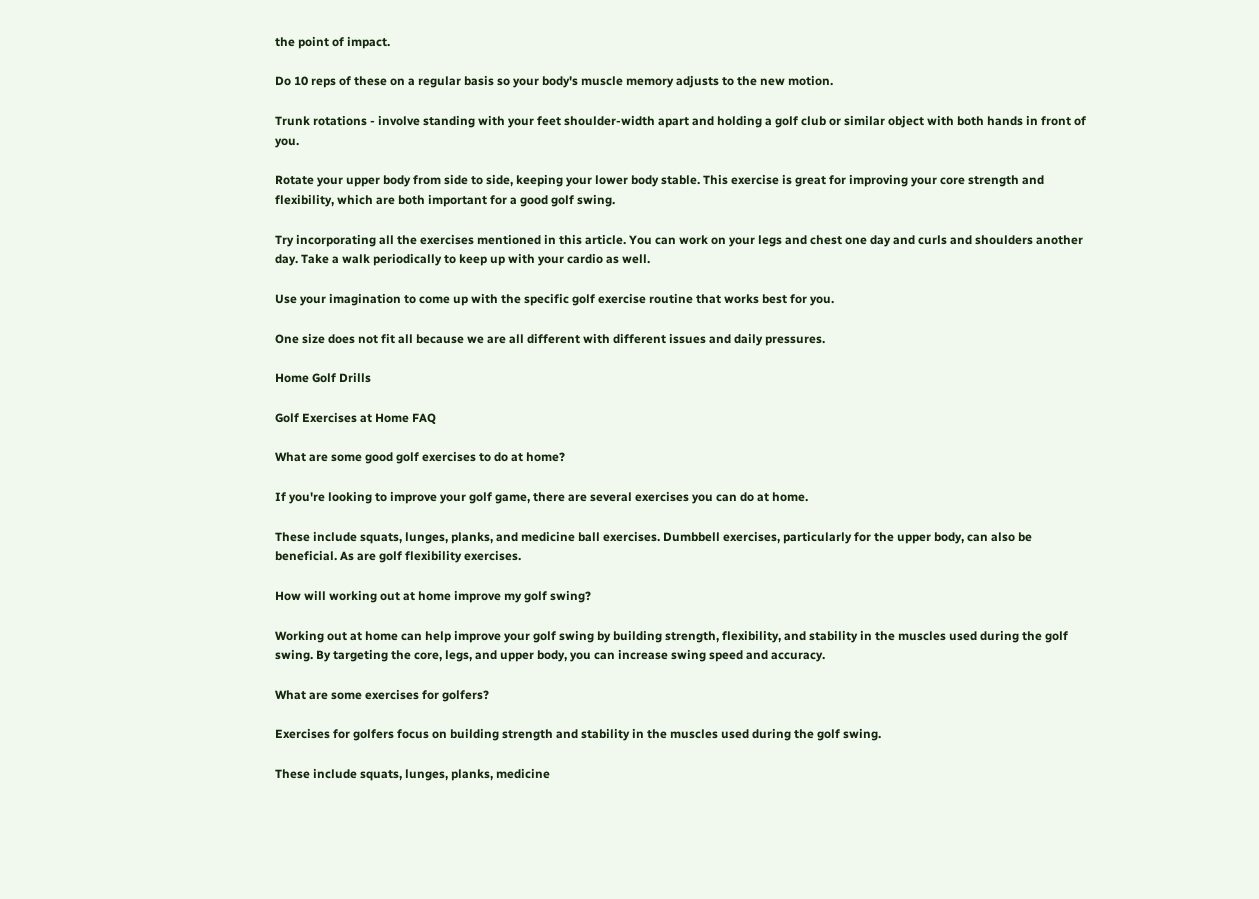the point of impact.

Do 10 reps of these on a regular basis so your body's muscle memory adjusts to the new motion.

Trunk rotations - involve standing with your feet shoulder-width apart and holding a golf club or similar object with both hands in front of you.

Rotate your upper body from side to side, keeping your lower body stable. This exercise is great for improving your core strength and flexibility, which are both important for a good golf swing.

Try incorporating all the exercises mentioned in this article. You can work on your legs and chest one day and curls and shoulders another day. Take a walk periodically to keep up with your cardio as well.

Use your imagination to come up with the specific golf exercise routine that works best for you.

One size does not fit all because we are all different with different issues and daily pressures.

Home Golf Drills

Golf Exercises at Home FAQ

What are some good golf exercises to do at home?

If you're looking to improve your golf game, there are several exercises you can do at home.

These include squats, lunges, planks, and medicine ball exercises. Dumbbell exercises, particularly for the upper body, can also be beneficial. As are golf flexibility exercises.

How will working out at home improve my golf swing?

Working out at home can help improve your golf swing by building strength, flexibility, and stability in the muscles used during the golf swing. By targeting the core, legs, and upper body, you can increase swing speed and accuracy.

What are some exercises for golfers?

Exercises for golfers focus on building strength and stability in the muscles used during the golf swing.

These include squats, lunges, planks, medicine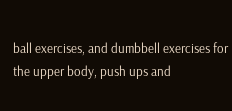ball exercises, and dumbbell exercises for the upper body, push ups and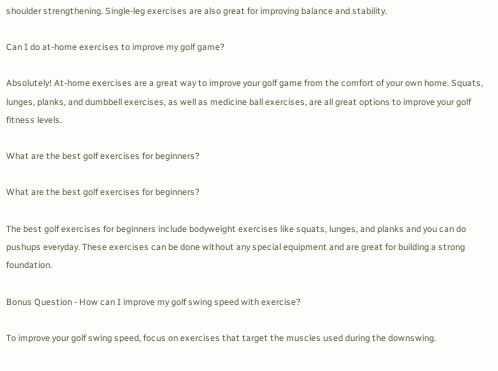shoulder strengthening. Single-leg exercises are also great for improving balance and stability.

Can I do at-home exercises to improve my golf game?

Absolutely! At-home exercises are a great way to improve your golf game from the comfort of your own home. Squats, lunges, planks, and dumbbell exercises, as well as medicine ball exercises, are all great options to improve your golf fitness levels.

What are the best golf exercises for beginners?

What are the best golf exercises for beginners?

The best golf exercises for beginners include bodyweight exercises like squats, lunges, and planks and you can do pushups everyday. These exercises can be done without any special equipment and are great for building a strong foundation.

Bonus Question - How can I improve my golf swing speed with exercise?

To improve your golf swing speed, focus on exercises that target the muscles used during the downswing.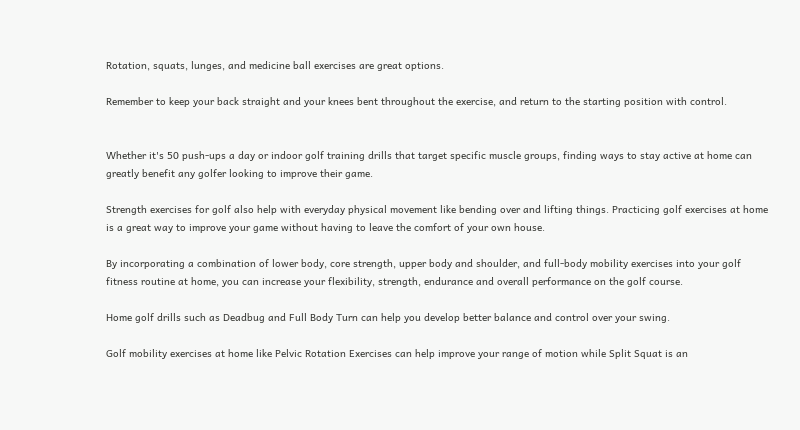Rotation, squats, lunges, and medicine ball exercises are great options.

Remember to keep your back straight and your knees bent throughout the exercise, and return to the starting position with control.


Whether it's 50 push-ups a day or indoor golf training drills that target specific muscle groups, finding ways to stay active at home can greatly benefit any golfer looking to improve their game.

Strength exercises for golf also help with everyday physical movement like bending over and lifting things. Practicing golf exercises at home is a great way to improve your game without having to leave the comfort of your own house.

By incorporating a combination of lower body, core strength, upper body and shoulder, and full-body mobility exercises into your golf fitness routine at home, you can increase your flexibility, strength, endurance and overall performance on the golf course.

Home golf drills such as Deadbug and Full Body Turn can help you develop better balance and control over your swing.

Golf mobility exercises at home like Pelvic Rotation Exercises can help improve your range of motion while Split Squat is an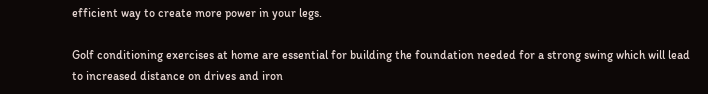efficient way to create more power in your legs.

Golf conditioning exercises at home are essential for building the foundation needed for a strong swing which will lead to increased distance on drives and iron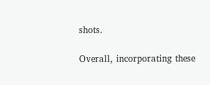shots.

Overall, incorporating these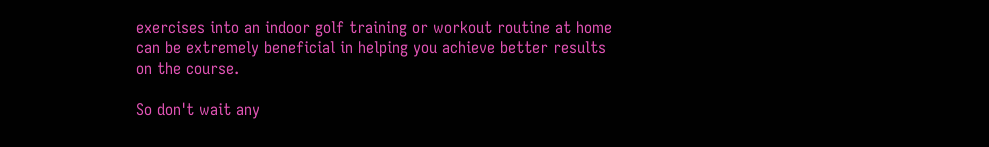exercises into an indoor golf training or workout routine at home can be extremely beneficial in helping you achieve better results on the course.

So don't wait any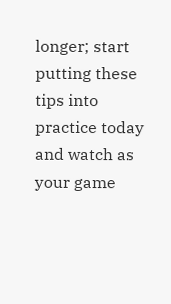longer; start putting these tips into practice today and watch as your game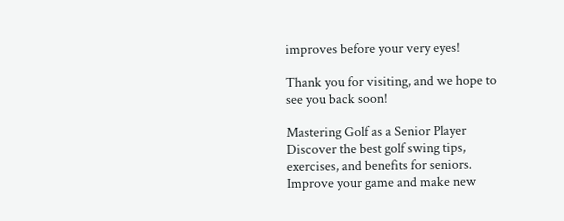improves before your very eyes!

Thank you for visiting, and we hope to see you back soon!

Mastering Golf as a Senior Player
Discover the best golf swing tips, exercises, and benefits for seniors. Improve your game and make new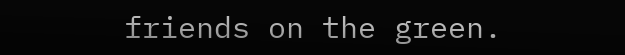friends on the green.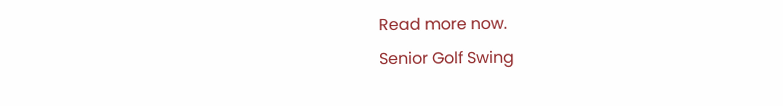Read more now.
Senior Golf Swing